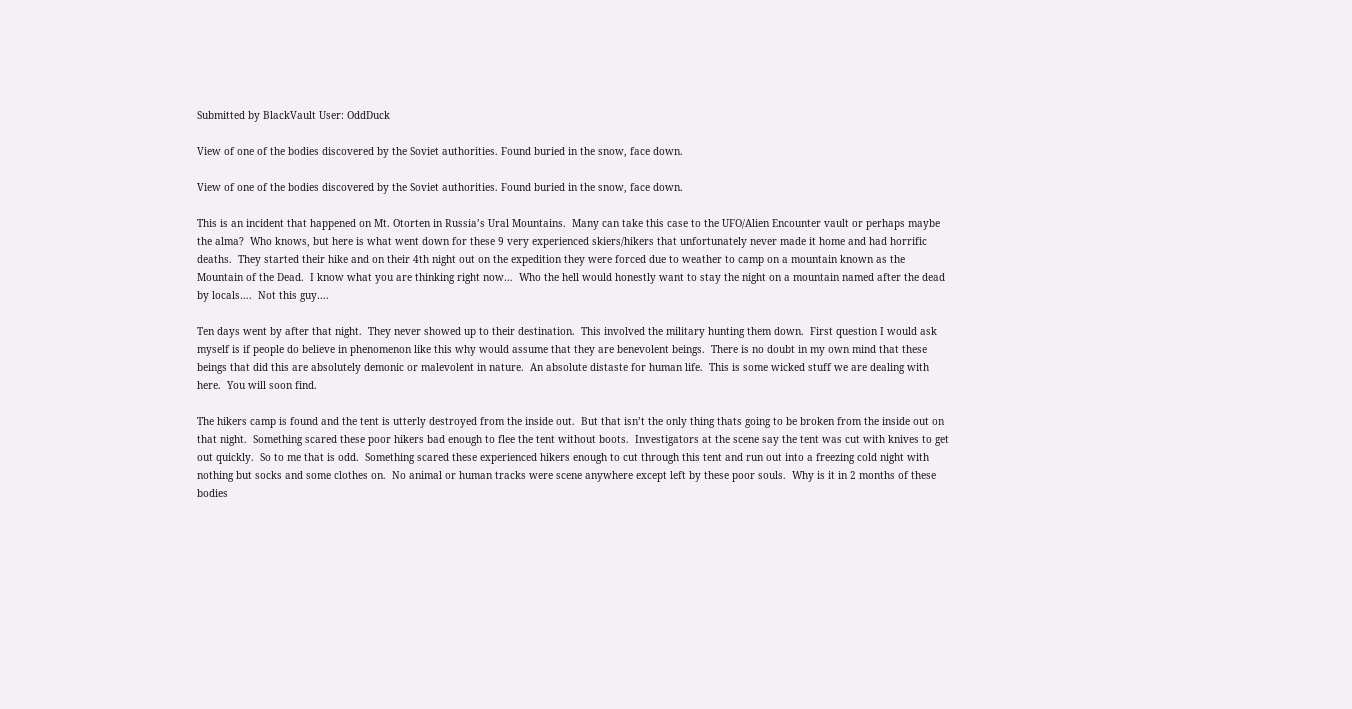Submitted by BlackVault User: OddDuck

View of one of the bodies discovered by the Soviet authorities. Found buried in the snow, face down.

View of one of the bodies discovered by the Soviet authorities. Found buried in the snow, face down.

This is an incident that happened on Mt. Otorten in Russia’s Ural Mountains.  Many can take this case to the UFO/Alien Encounter vault or perhaps maybe the alma?  Who knows, but here is what went down for these 9 very experienced skiers/hikers that unfortunately never made it home and had horrific deaths.  They started their hike and on their 4th night out on the expedition they were forced due to weather to camp on a mountain known as the Mountain of the Dead.  I know what you are thinking right now…  Who the hell would honestly want to stay the night on a mountain named after the dead by locals….  Not this guy….

Ten days went by after that night.  They never showed up to their destination.  This involved the military hunting them down.  First question I would ask myself is if people do believe in phenomenon like this why would assume that they are benevolent beings.  There is no doubt in my own mind that these beings that did this are absolutely demonic or malevolent in nature.  An absolute distaste for human life.  This is some wicked stuff we are dealing with here.  You will soon find.

The hikers camp is found and the tent is utterly destroyed from the inside out.  But that isn’t the only thing thats going to be broken from the inside out on that night.  Something scared these poor hikers bad enough to flee the tent without boots.  Investigators at the scene say the tent was cut with knives to get out quickly.  So to me that is odd.  Something scared these experienced hikers enough to cut through this tent and run out into a freezing cold night with nothing but socks and some clothes on.  No animal or human tracks were scene anywhere except left by these poor souls.  Why is it in 2 months of these bodies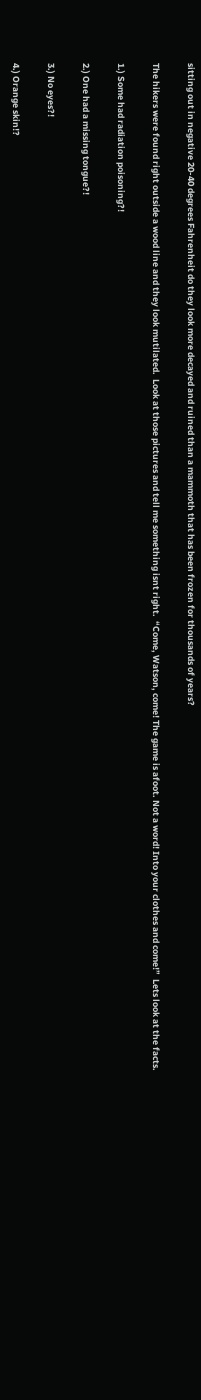sitting out in negative 20-40 degrees Fahrenheit do they look more decayed and ruined than a mammoth that has been frozen for thousands of years?

The hikers were found right outside a wood line and they look mutilated.  Look at those pictures and tell me something isnt right.  “Come, Watson, come! The game is afoot. Not a word! Into your clothes and come!”  Lets look at the facts.

1.) Some had radiation poisoning?!

2.) One had a missing tongue?!

3.) No eyes?!

4.) Orange skin!?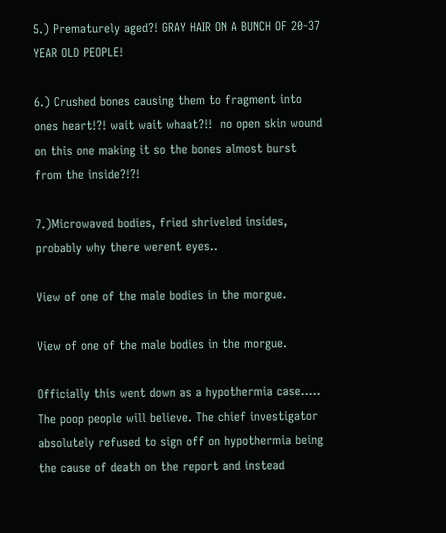5.) Prematurely aged?! GRAY HAIR ON A BUNCH OF 20-37 YEAR OLD PEOPLE!

6.) Crushed bones causing them to fragment into ones heart!?! wait wait whaat?!!  no open skin wound on this one making it so the bones almost burst from the inside?!?!

7.)Microwaved bodies, fried shriveled insides, probably why there werent eyes..

View of one of the male bodies in the morgue.

View of one of the male bodies in the morgue.

Officially this went down as a hypothermia case…..  The poop people will believe. The chief investigator absolutely refused to sign off on hypothermia being the cause of death on the report and instead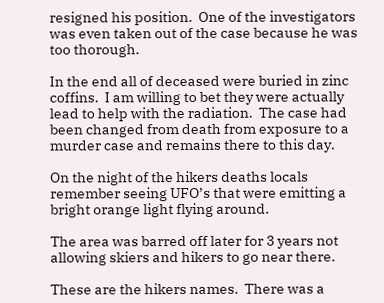resigned his position.  One of the investigators was even taken out of the case because he was too thorough.

In the end all of deceased were buried in zinc coffins.  I am willing to bet they were actually lead to help with the radiation.  The case had been changed from death from exposure to a murder case and remains there to this day.

On the night of the hikers deaths locals remember seeing UFO’s that were emitting a bright orange light flying around.

The area was barred off later for 3 years not allowing skiers and hikers to go near there.

These are the hikers names.  There was a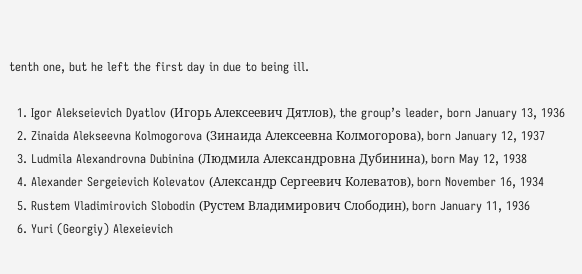tenth one, but he left the first day in due to being ill.

  1. Igor Alekseievich Dyatlov (Игорь Алексеевич Дятлов), the group’s leader, born January 13, 1936
  2. Zinaida Alekseevna Kolmogorova (Зинаида Алексеевна Колмогорова), born January 12, 1937
  3. Ludmila Alexandrovna Dubinina (Людмила Александровна Дубинина), born May 12, 1938
  4. Alexander Sergeievich Kolevatov (Александр Сергеевич Колеватов), born November 16, 1934
  5. Rustem Vladimirovich Slobodin (Рустем Владимирович Слободин), born January 11, 1936
  6. Yuri (Georgiy) Alexeievich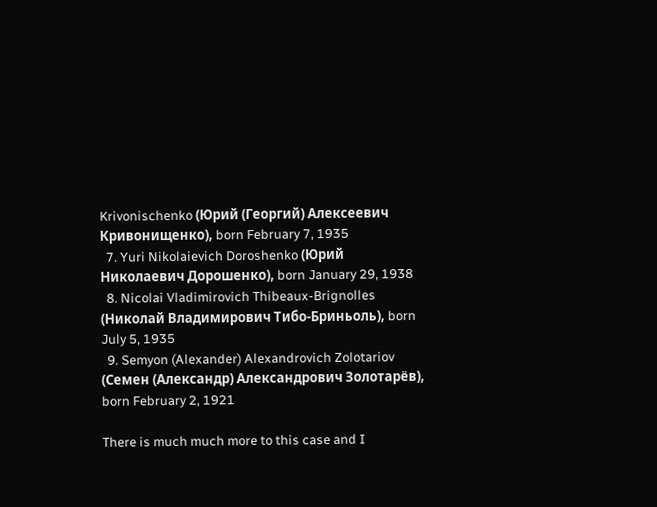Krivonischenko (Юрий (Георгий) Алексеевич Кривонищенко), born February 7, 1935
  7. Yuri Nikolaievich Doroshenko (Юрий Николаевич Дорошенко), born January 29, 1938
  8. Nicolai Vladimirovich Thibeaux-Brignolles (Николай Владимирович Тибо-Бриньоль), born July 5, 1935
  9. Semyon (Alexander) Alexandrovich Zolotariov (Семен (Александр) Александрович Золотарёв), born February 2, 1921

There is much much more to this case and I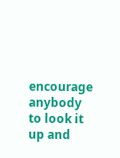encourage anybody to look it up and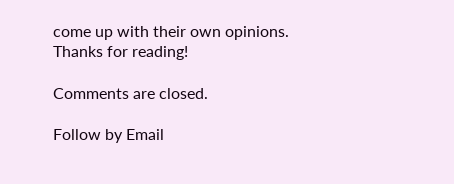come up with their own opinions.  Thanks for reading!

Comments are closed.

Follow by Email